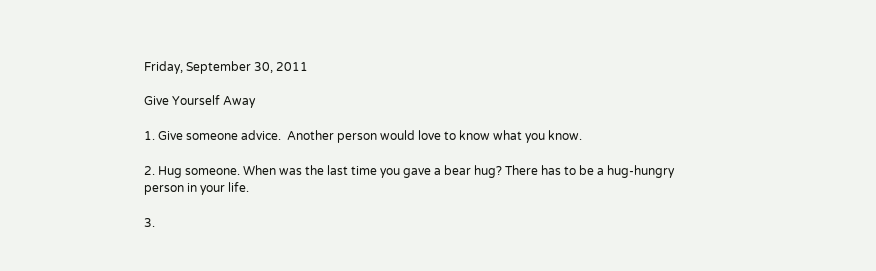Friday, September 30, 2011

Give Yourself Away

1. Give someone advice.  Another person would love to know what you know.

2. Hug someone. When was the last time you gave a bear hug? There has to be a hug-hungry person in your life.

3.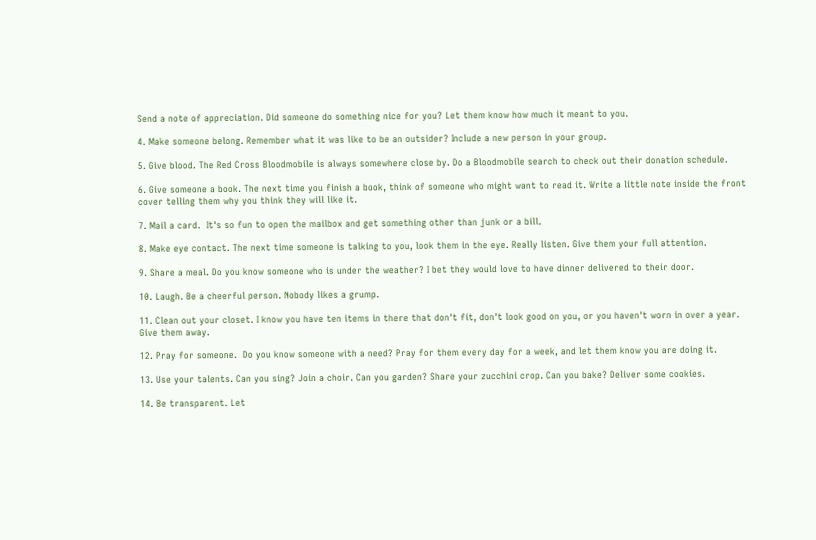Send a note of appreciation. Did someone do something nice for you? Let them know how much it meant to you.

4. Make someone belong. Remember what it was like to be an outsider? Include a new person in your group.

5. Give blood. The Red Cross Bloodmobile is always somewhere close by. Do a Bloodmobile search to check out their donation schedule.

6. Give someone a book. The next time you finish a book, think of someone who might want to read it. Write a little note inside the front cover telling them why you think they will like it.

7. Mail a card.  It's so fun to open the mailbox and get something other than junk or a bill.

8. Make eye contact. The next time someone is talking to you, look them in the eye. Really listen. Give them your full attention.

9. Share a meal. Do you know someone who is under the weather? I bet they would love to have dinner delivered to their door.

10. Laugh. Be a cheerful person. Nobody likes a grump.

11. Clean out your closet. I know you have ten items in there that don't fit, don't look good on you, or you haven't worn in over a year. Give them away.

12. Pray for someone.  Do you know someone with a need? Pray for them every day for a week, and let them know you are doing it.

13. Use your talents. Can you sing? Join a choir. Can you garden? Share your zucchini crop. Can you bake? Deliver some cookies.

14. Be transparent. Let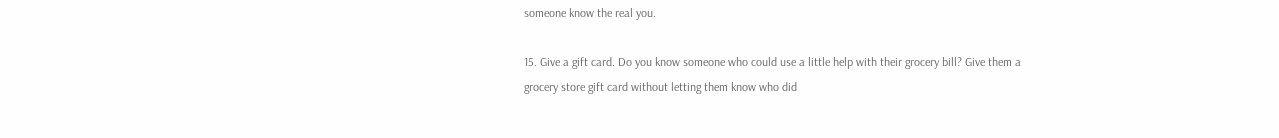someone know the real you.

15. Give a gift card. Do you know someone who could use a little help with their grocery bill? Give them a grocery store gift card without letting them know who did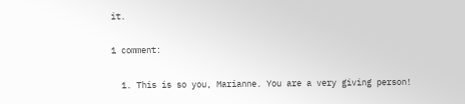it.

1 comment:

  1. This is so you, Marianne. You are a very giving person!